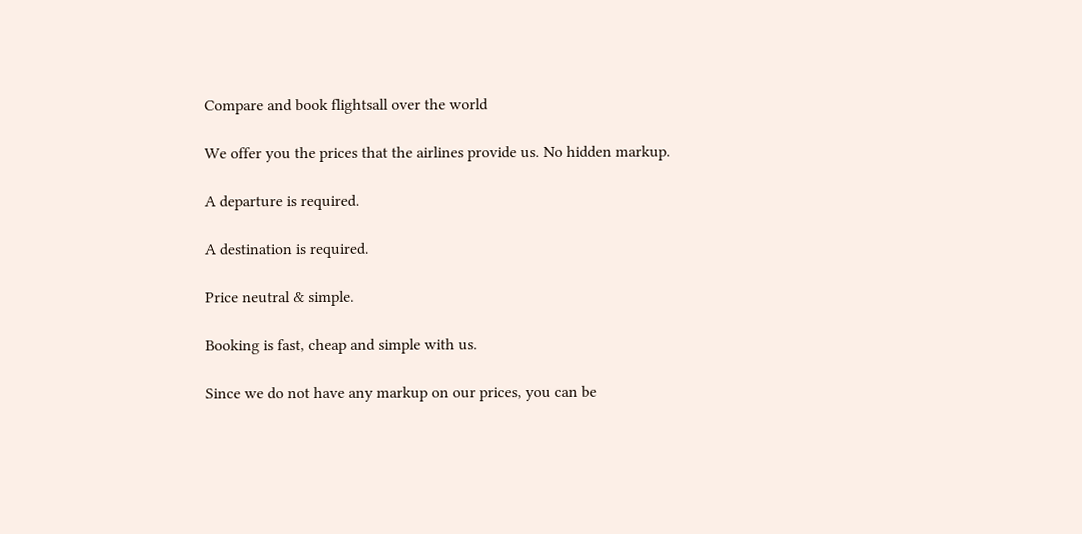Compare and book flightsall over the world

We offer you the prices that the airlines provide us. No hidden markup.

A departure is required.

A destination is required.

Price neutral & simple.

Booking is fast, cheap and simple with us.

Since we do not have any markup on our prices, you can be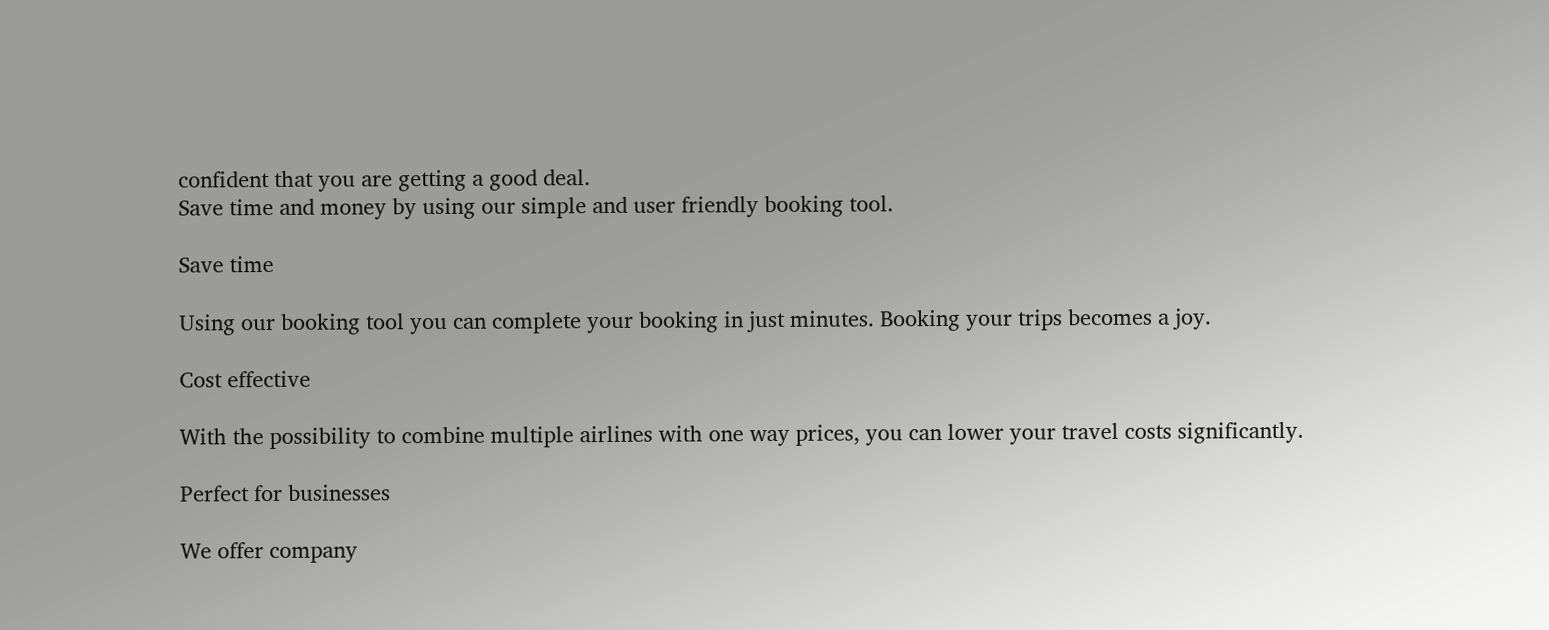confident that you are getting a good deal.
Save time and money by using our simple and user friendly booking tool.

Save time

Using our booking tool you can complete your booking in just minutes. Booking your trips becomes a joy.

Cost effective

With the possibility to combine multiple airlines with one way prices, you can lower your travel costs significantly.

Perfect for businesses

We offer company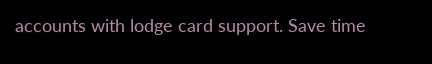accounts with lodge card support. Save time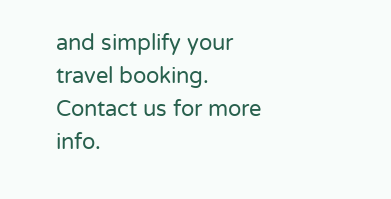and simplify your travel booking. Contact us for more info.